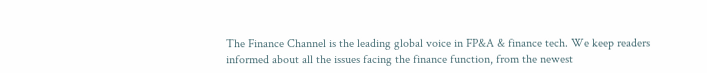The Finance Channel is the leading global voice in FP&A & finance tech. We keep readers informed about all the issues facing the finance function, from the newest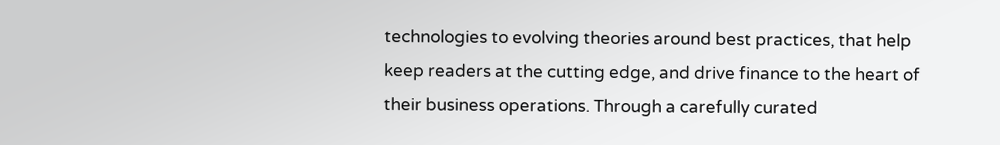technologies to evolving theories around best practices, that help keep readers at the cutting edge, and drive finance to the heart of their business operations. Through a carefully curated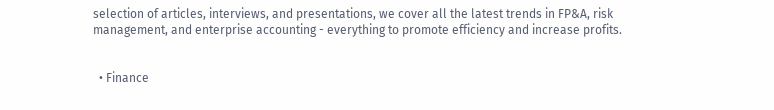selection of articles, interviews, and presentations, we cover all the latest trends in FP&A, risk management, and enterprise accounting - everything to promote efficiency and increase profits.


  • Finance